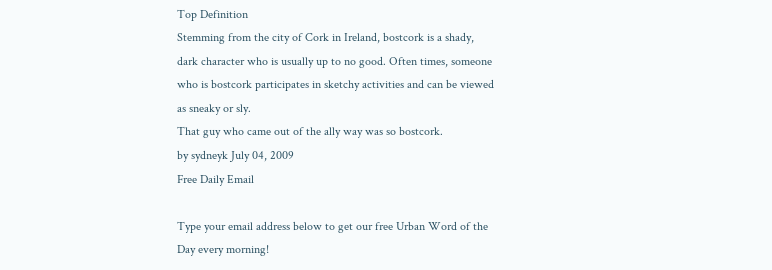Top Definition
Stemming from the city of Cork in Ireland, bostcork is a shady, dark character who is usually up to no good. Often times, someone who is bostcork participates in sketchy activities and can be viewed as sneaky or sly.
That guy who came out of the ally way was so bostcork.
by sydneyk July 04, 2009
Free Daily Email

Type your email address below to get our free Urban Word of the Day every morning!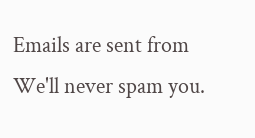Emails are sent from We'll never spam you.